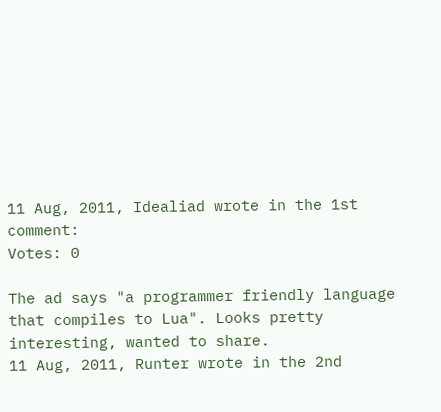11 Aug, 2011, Idealiad wrote in the 1st comment:
Votes: 0

The ad says "a programmer friendly language that compiles to Lua". Looks pretty interesting, wanted to share.
11 Aug, 2011, Runter wrote in the 2nd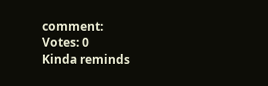comment:
Votes: 0
Kinda reminds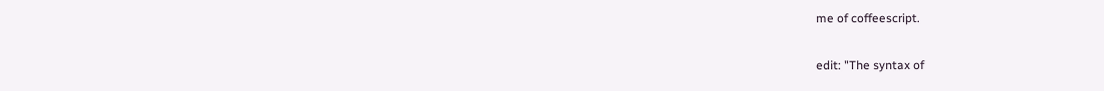me of coffeescript.

edit: "The syntax of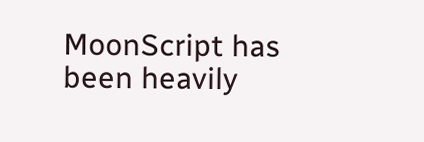MoonScript has been heavily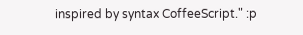inspired by syntax CoffeeScript." :p